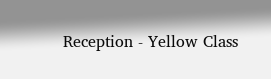Reception - Yellow Class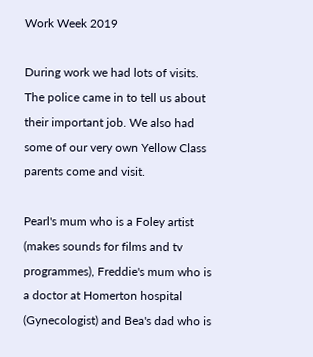Work Week 2019

During work we had lots of visits. The police came in to tell us about their important job. We also had some of our very own Yellow Class parents come and visit.

Pearl's mum who is a Foley artist (makes sounds for films and tv programmes), Freddie's mum who is a doctor at Homerton hospital (Gynecologist) and Bea's dad who is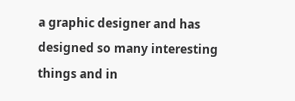a graphic designer and has designed so many interesting things and in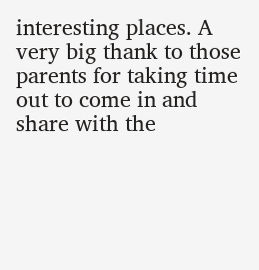interesting places. A very big thank to those parents for taking time out to come in and share with the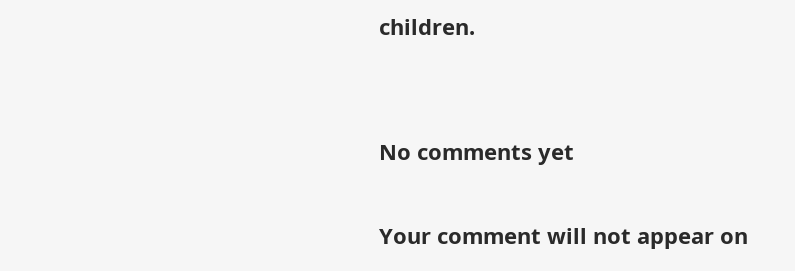children.


No comments yet

Your comment will not appear on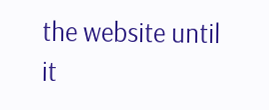the website until it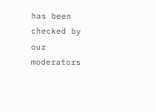has been checked by our moderators